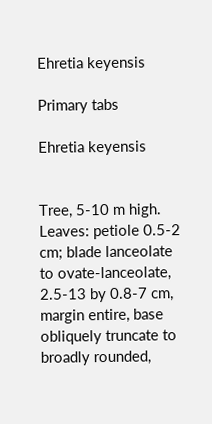Ehretia keyensis

Primary tabs

Ehretia keyensis


Tree, 5-10 m high. Leaves: petiole 0.5-2 cm; blade lanceolate to ovate-lanceolate, 2.5-13 by 0.8-7 cm, margin entire, base obliquely truncate to broadly rounded,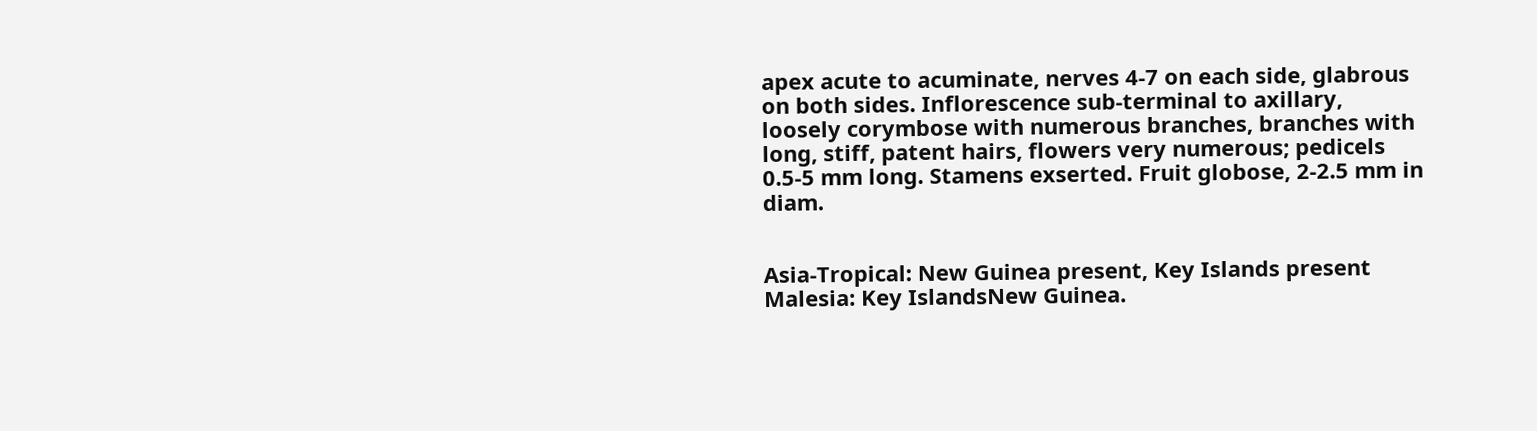apex acute to acuminate, nerves 4-7 on each side, glabrous on both sides. Inflorescence sub-terminal to axillary, loosely corymbose with numerous branches, branches with long, stiff, patent hairs, flowers very numerous; pedicels 0.5-5 mm long. Stamens exserted. Fruit globose, 2-2.5 mm in diam.


Asia-Tropical: New Guinea present, Key Islands present
Malesia: Key IslandsNew Guinea.